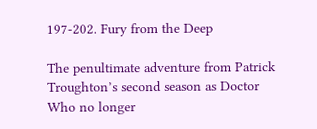197-202. Fury from the Deep

The penultimate adventure from Patrick Troughton’s second season as Doctor Who no longer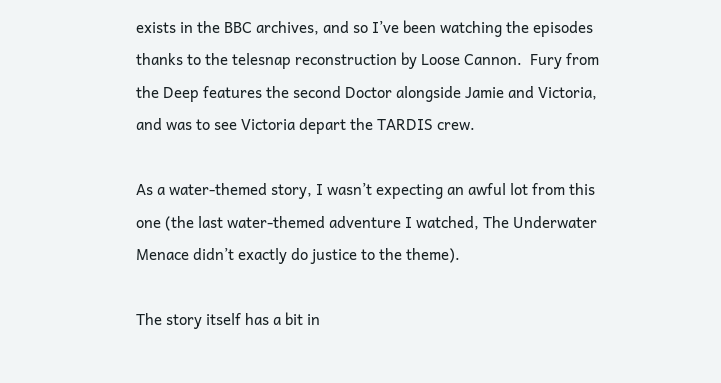exists in the BBC archives, and so I’ve been watching the episodes thanks to the telesnap reconstruction by Loose Cannon.  Fury from the Deep features the second Doctor alongside Jamie and Victoria, and was to see Victoria depart the TARDIS crew.

As a water-themed story, I wasn’t expecting an awful lot from this one (the last water-themed adventure I watched, The Underwater Menace didn’t exactly do justice to the theme).

The story itself has a bit in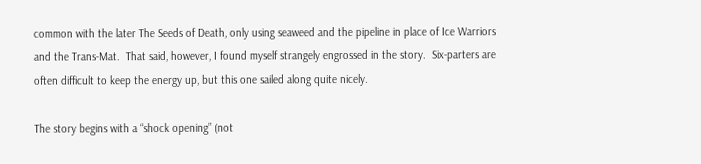common with the later The Seeds of Death, only using seaweed and the pipeline in place of Ice Warriors and the Trans-Mat.  That said, however, I found myself strangely engrossed in the story.  Six-parters are often difficult to keep the energy up, but this one sailed along quite nicely.

The story begins with a “shock opening” (not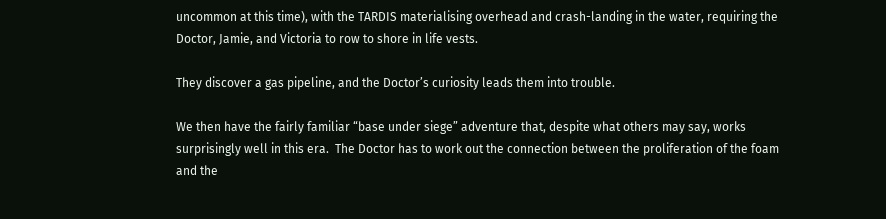uncommon at this time), with the TARDIS materialising overhead and crash-landing in the water, requiring the Doctor, Jamie, and Victoria to row to shore in life vests.

They discover a gas pipeline, and the Doctor’s curiosity leads them into trouble.

We then have the fairly familiar “base under siege” adventure that, despite what others may say, works surprisingly well in this era.  The Doctor has to work out the connection between the proliferation of the foam and the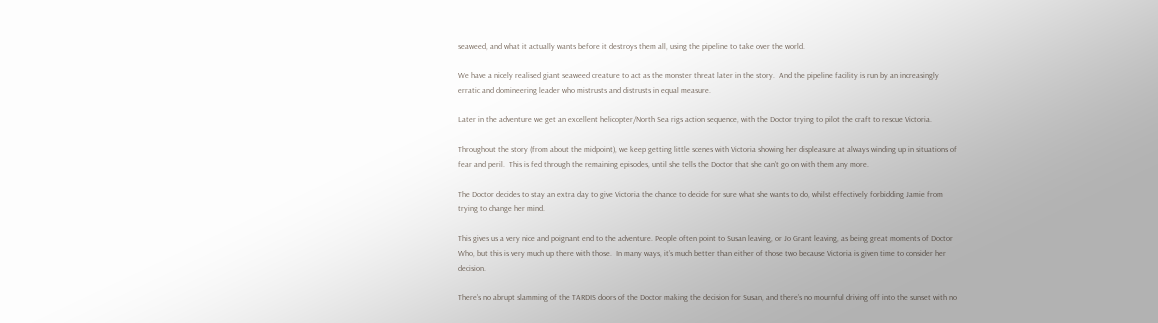seaweed, and what it actually wants before it destroys them all, using the pipeline to take over the world.

We have a nicely realised giant seaweed creature to act as the monster threat later in the story.  And the pipeline facility is run by an increasingly erratic and domineering leader who mistrusts and distrusts in equal measure.

Later in the adventure we get an excellent helicopter/North Sea rigs action sequence, with the Doctor trying to pilot the craft to rescue Victoria.

Throughout the story (from about the midpoint), we keep getting little scenes with Victoria showing her displeasure at always winding up in situations of fear and peril.  This is fed through the remaining episodes, until she tells the Doctor that she can’t go on with them any more.

The Doctor decides to stay an extra day to give Victoria the chance to decide for sure what she wants to do, whilst effectively forbidding Jamie from trying to change her mind.

This gives us a very nice and poignant end to the adventure. People often point to Susan leaving, or Jo Grant leaving, as being great moments of Doctor Who, but this is very much up there with those.  In many ways, it’s much better than either of those two because Victoria is given time to consider her decision.

There’s no abrupt slamming of the TARDIS doors of the Doctor making the decision for Susan, and there’s no mournful driving off into the sunset with no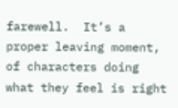farewell.  It’s a proper leaving moment, of characters doing what they feel is right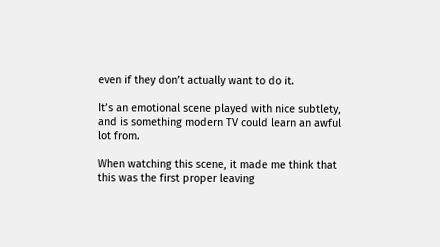even if they don’t actually want to do it.

It’s an emotional scene played with nice subtlety, and is something modern TV could learn an awful lot from.

When watching this scene, it made me think that this was the first proper leaving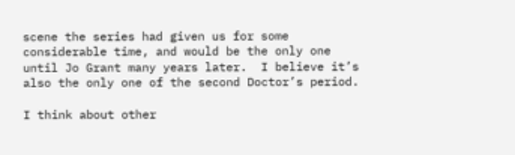scene the series had given us for some considerable time, and would be the only one until Jo Grant many years later.  I believe it’s also the only one of the second Doctor’s period.

I think about other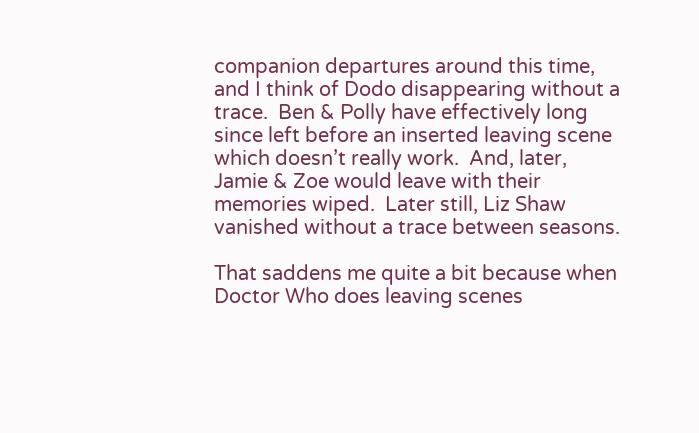companion departures around this time, and I think of Dodo disappearing without a trace.  Ben & Polly have effectively long since left before an inserted leaving scene which doesn’t really work.  And, later, Jamie & Zoe would leave with their memories wiped.  Later still, Liz Shaw vanished without a trace between seasons.

That saddens me quite a bit because when Doctor Who does leaving scenes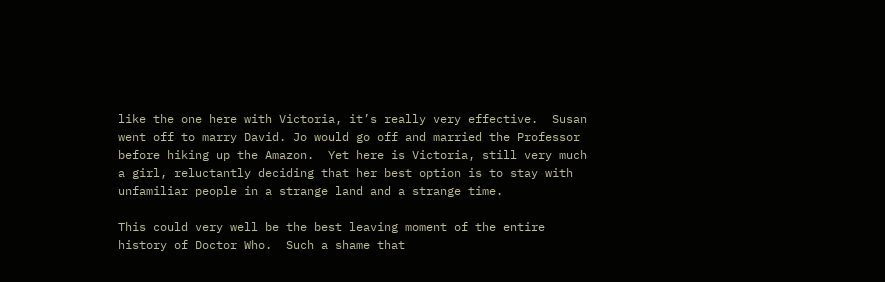like the one here with Victoria, it’s really very effective.  Susan went off to marry David. Jo would go off and married the Professor before hiking up the Amazon.  Yet here is Victoria, still very much a girl, reluctantly deciding that her best option is to stay with unfamiliar people in a strange land and a strange time.

This could very well be the best leaving moment of the entire history of Doctor Who.  Such a shame that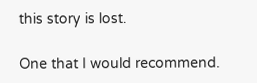this story is lost.

One that I would recommend.